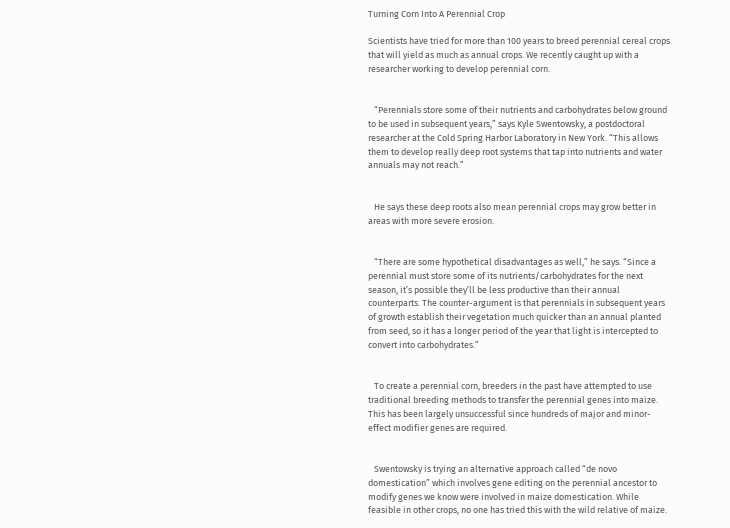Turning Corn Into A Perennial Crop

Scientists have tried for more than 100 years to breed perennial cereal crops that will yield as much as annual crops. We recently caught up with a researcher working to develop perennial corn.


   “Perennials store some of their nutrients and carbohydrates below ground to be used in subsequent years,” says Kyle Swentowsky, a postdoctoral researcher at the Cold Spring Harbor Laboratory in New York. “This allows them to develop really deep root systems that tap into nutrients and water annuals may not reach.”


   He says these deep roots also mean perennial crops may grow better in areas with more severe erosion.


   “There are some hypothetical disadvantages as well,” he says. “Since a perennial must store some of its nutrients/carbohydrates for the next season, it’s possible they’ll be less productive than their annual counterparts. The counter-argument is that perennials in subsequent years of growth establish their vegetation much quicker than an annual planted from seed, so it has a longer period of the year that light is intercepted to convert into carbohydrates.”


   To create a perennial corn, breeders in the past have attempted to use traditional breeding methods to transfer the perennial genes into maize. This has been largely unsuccessful since hundreds of major and minor-effect modifier genes are required.


   Swentowsky is trying an alternative approach called “de novo domestication” which involves gene editing on the perennial ancestor to modify genes we know were involved in maize domestication. While feasible in other crops, no one has tried this with the wild relative of maize.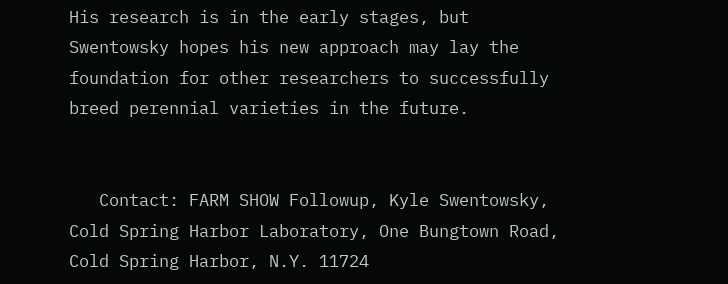His research is in the early stages, but Swentowsky hopes his new approach may lay the foundation for other researchers to successfully breed perennial varieties in the future.


   Contact: FARM SHOW Followup, Kyle Swentowsky, Cold Spring Harbor Laboratory, One Bungtown Road, Cold Spring Harbor, N.Y. 11724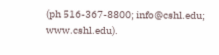(ph 516-367-8800; info@cshl.edu; www.cshl.edu).